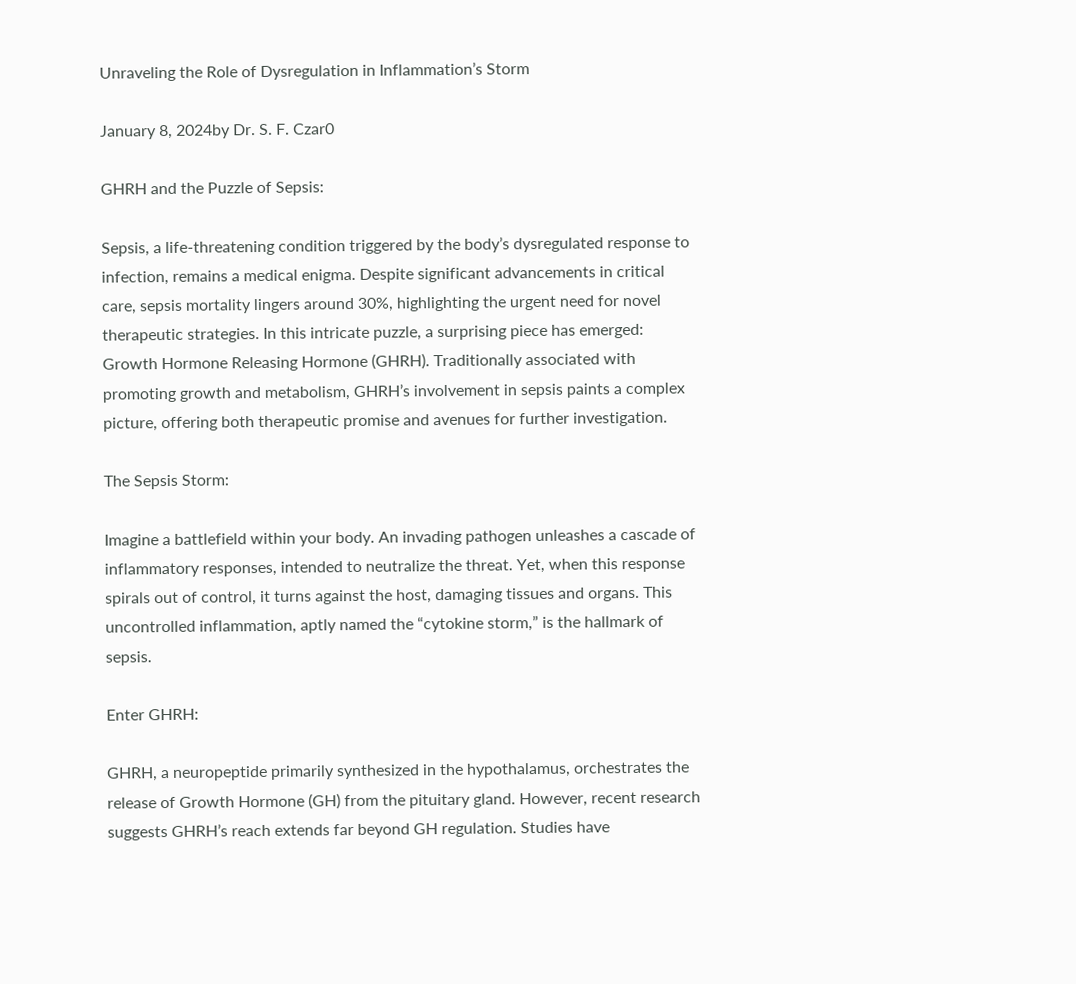Unraveling the Role of Dysregulation in Inflammation’s Storm

January 8, 2024by Dr. S. F. Czar0

GHRH and the Puzzle of Sepsis:

Sepsis, a life-threatening condition triggered by the body’s dysregulated response to infection, remains a medical enigma. Despite significant advancements in critical care, sepsis mortality lingers around 30%, highlighting the urgent need for novel therapeutic strategies. In this intricate puzzle, a surprising piece has emerged: Growth Hormone Releasing Hormone (GHRH). Traditionally associated with promoting growth and metabolism, GHRH’s involvement in sepsis paints a complex picture, offering both therapeutic promise and avenues for further investigation.

The Sepsis Storm:

Imagine a battlefield within your body. An invading pathogen unleashes a cascade of inflammatory responses, intended to neutralize the threat. Yet, when this response spirals out of control, it turns against the host, damaging tissues and organs. This uncontrolled inflammation, aptly named the “cytokine storm,” is the hallmark of sepsis.

Enter GHRH:

GHRH, a neuropeptide primarily synthesized in the hypothalamus, orchestrates the release of Growth Hormone (GH) from the pituitary gland. However, recent research suggests GHRH’s reach extends far beyond GH regulation. Studies have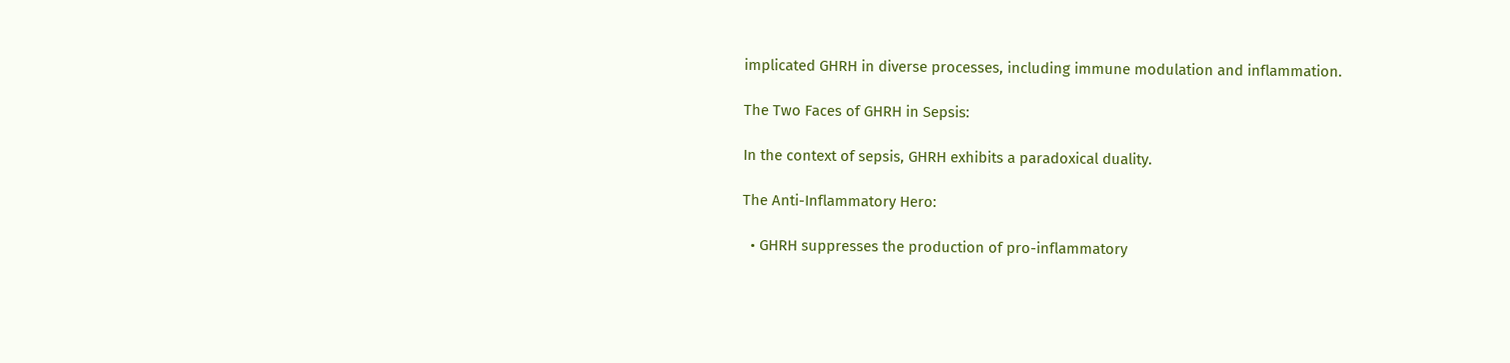implicated GHRH in diverse processes, including immune modulation and inflammation.

The Two Faces of GHRH in Sepsis:

In the context of sepsis, GHRH exhibits a paradoxical duality.

The Anti-Inflammatory Hero:

  • GHRH suppresses the production of pro-inflammatory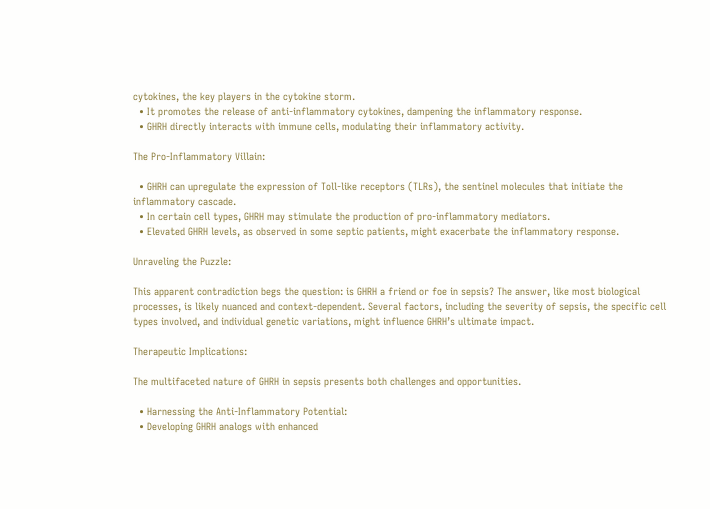cytokines, the key players in the cytokine storm.
  • It promotes the release of anti-inflammatory cytokines, dampening the inflammatory response.
  • GHRH directly interacts with immune cells, modulating their inflammatory activity.

The Pro-Inflammatory Villain:

  • GHRH can upregulate the expression of Toll-like receptors (TLRs), the sentinel molecules that initiate the inflammatory cascade.
  • In certain cell types, GHRH may stimulate the production of pro-inflammatory mediators.
  • Elevated GHRH levels, as observed in some septic patients, might exacerbate the inflammatory response.

Unraveling the Puzzle:

This apparent contradiction begs the question: is GHRH a friend or foe in sepsis? The answer, like most biological processes, is likely nuanced and context-dependent. Several factors, including the severity of sepsis, the specific cell types involved, and individual genetic variations, might influence GHRH’s ultimate impact.

Therapeutic Implications:

The multifaceted nature of GHRH in sepsis presents both challenges and opportunities.

  • Harnessing the Anti-Inflammatory Potential:
  • Developing GHRH analogs with enhanced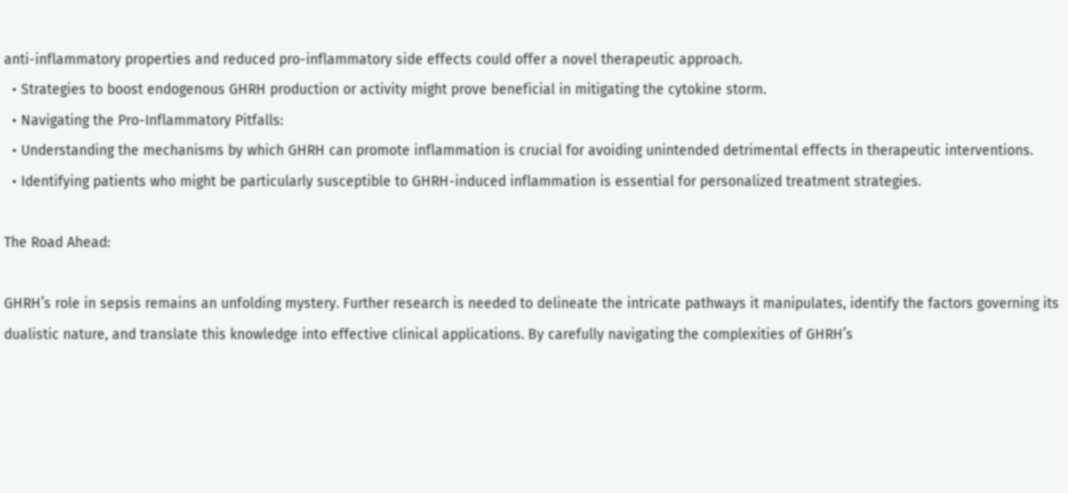anti-inflammatory properties and reduced pro-inflammatory side effects could offer a novel therapeutic approach.
  • Strategies to boost endogenous GHRH production or activity might prove beneficial in mitigating the cytokine storm.
  • Navigating the Pro-Inflammatory Pitfalls:
  • Understanding the mechanisms by which GHRH can promote inflammation is crucial for avoiding unintended detrimental effects in therapeutic interventions.
  • Identifying patients who might be particularly susceptible to GHRH-induced inflammation is essential for personalized treatment strategies.

The Road Ahead:

GHRH’s role in sepsis remains an unfolding mystery. Further research is needed to delineate the intricate pathways it manipulates, identify the factors governing its dualistic nature, and translate this knowledge into effective clinical applications. By carefully navigating the complexities of GHRH’s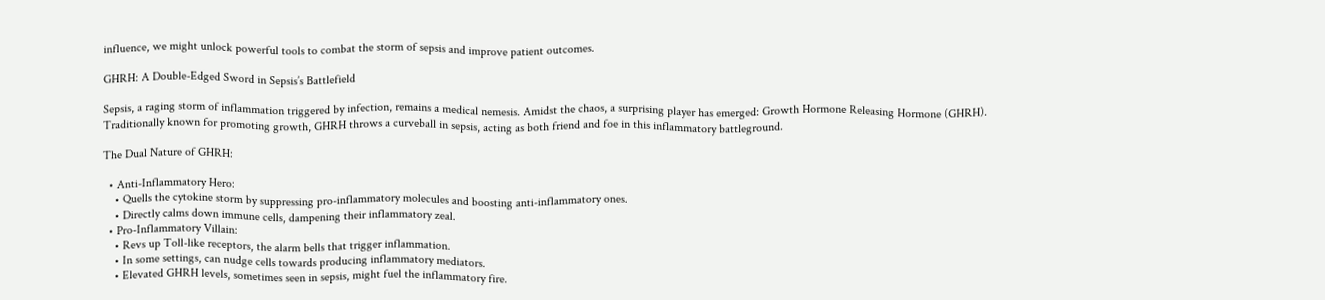influence, we might unlock powerful tools to combat the storm of sepsis and improve patient outcomes.

GHRH: A Double-Edged Sword in Sepsis’s Battlefield

Sepsis, a raging storm of inflammation triggered by infection, remains a medical nemesis. Amidst the chaos, a surprising player has emerged: Growth Hormone Releasing Hormone (GHRH). Traditionally known for promoting growth, GHRH throws a curveball in sepsis, acting as both friend and foe in this inflammatory battleground.

The Dual Nature of GHRH:

  • Anti-Inflammatory Hero:
    • Quells the cytokine storm by suppressing pro-inflammatory molecules and boosting anti-inflammatory ones.
    • Directly calms down immune cells, dampening their inflammatory zeal.
  • Pro-Inflammatory Villain:
    • Revs up Toll-like receptors, the alarm bells that trigger inflammation.
    • In some settings, can nudge cells towards producing inflammatory mediators.
    • Elevated GHRH levels, sometimes seen in sepsis, might fuel the inflammatory fire.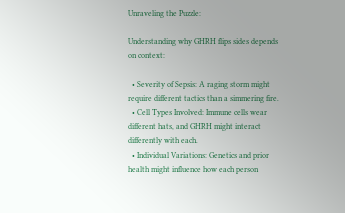Unraveling the Puzzle:

Understanding why GHRH flips sides depends on context:

  • Severity of Sepsis: A raging storm might require different tactics than a simmering fire.
  • Cell Types Involved: Immune cells wear different hats, and GHRH might interact differently with each.
  • Individual Variations: Genetics and prior health might influence how each person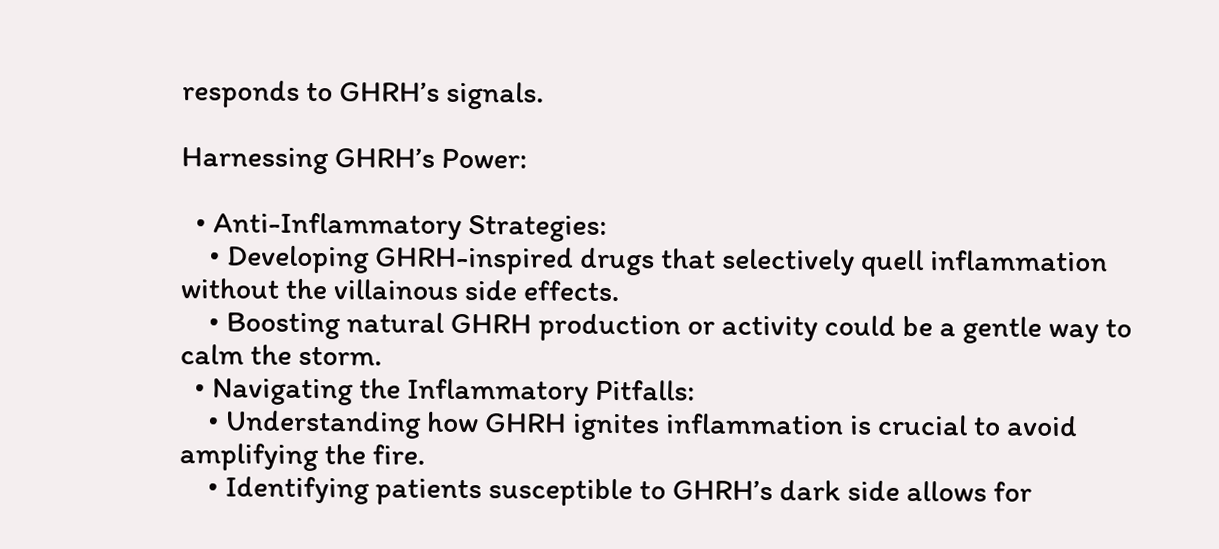responds to GHRH’s signals.

Harnessing GHRH’s Power:

  • Anti-Inflammatory Strategies:
    • Developing GHRH-inspired drugs that selectively quell inflammation without the villainous side effects.
    • Boosting natural GHRH production or activity could be a gentle way to calm the storm.
  • Navigating the Inflammatory Pitfalls:
    • Understanding how GHRH ignites inflammation is crucial to avoid amplifying the fire.
    • Identifying patients susceptible to GHRH’s dark side allows for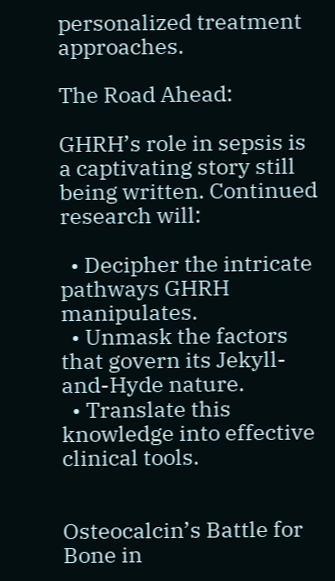personalized treatment approaches.

The Road Ahead:

GHRH’s role in sepsis is a captivating story still being written. Continued research will:

  • Decipher the intricate pathways GHRH manipulates.
  • Unmask the factors that govern its Jekyll-and-Hyde nature.
  • Translate this knowledge into effective clinical tools.


Osteocalcin’s Battle for Bone in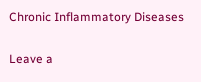Chronic Inflammatory Diseases

Leave a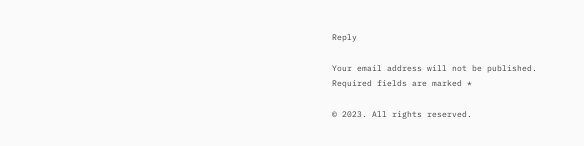Reply

Your email address will not be published. Required fields are marked *

© 2023. All rights reserved.